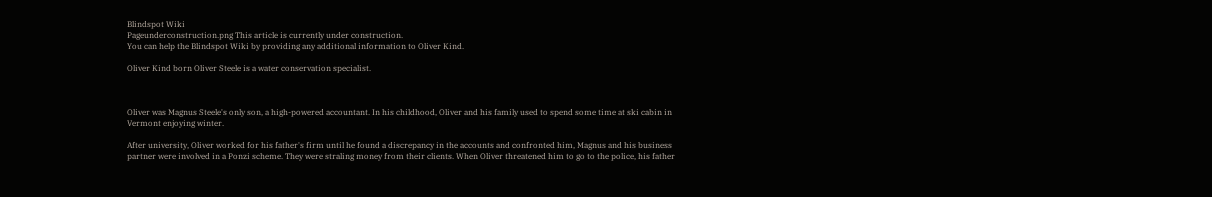Blindspot Wiki
Pageunderconstruction.png This article is currently under construction.
You can help the Blindspot Wiki by providing any additional information to Oliver Kind.

Oliver Kind born Oliver Steele is a water conservation specialist.



Oliver was Magnus Steele's only son, a high-powered accountant. In his childhood, Oliver and his family used to spend some time at ski cabin in Vermont enjoying winter.

After university, Oliver worked for his father's firm until he found a discrepancy in the accounts and confronted him, Magnus and his business partner were involved in a Ponzi scheme. They were straling money from their clients. When Oliver threatened him to go to the police, his father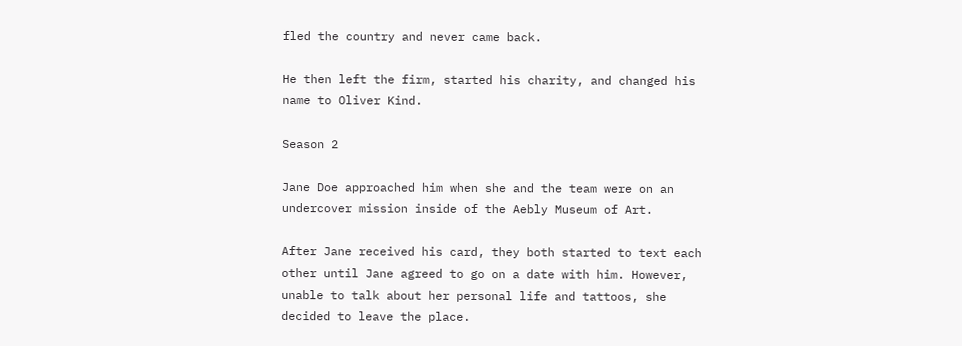fled the country and never came back.

He then left the firm, started his charity, and changed his name to Oliver Kind.

Season 2

Jane Doe approached him when she and the team were on an undercover mission inside of the Aebly Museum of Art.

After Jane received his card, they both started to text each other until Jane agreed to go on a date with him. However, unable to talk about her personal life and tattoos, she decided to leave the place.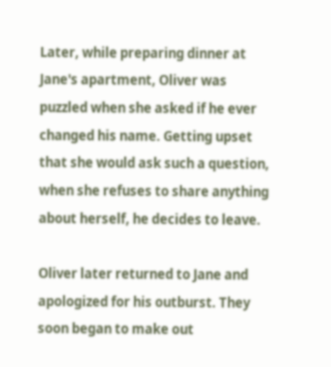Later, while preparing dinner at Jane's apartment, Oliver was puzzled when she asked if he ever changed his name. Getting upset that she would ask such a question, when she refuses to share anything about herself, he decides to leave.

Oliver later returned to Jane and apologized for his outburst. They soon began to make out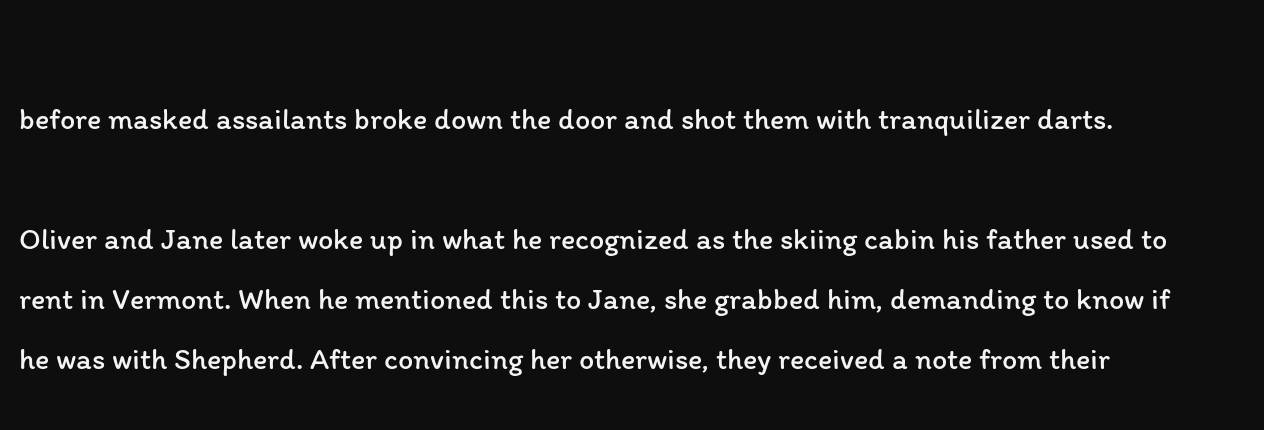before masked assailants broke down the door and shot them with tranquilizer darts.

Oliver and Jane later woke up in what he recognized as the skiing cabin his father used to rent in Vermont. When he mentioned this to Jane, she grabbed him, demanding to know if he was with Shepherd. After convincing her otherwise, they received a note from their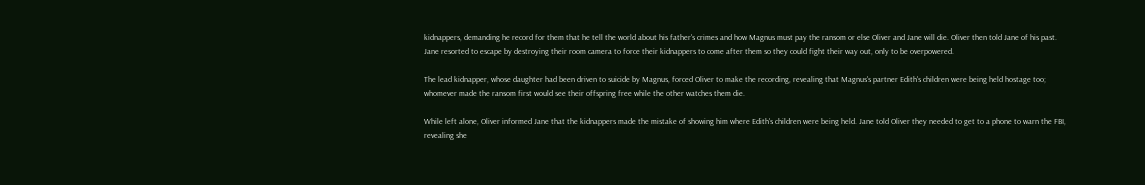kidnappers, demanding he record for them that he tell the world about his father's crimes and how Magnus must pay the ransom or else Oliver and Jane will die. Oliver then told Jane of his past. Jane resorted to escape by destroying their room camera to force their kidnappers to come after them so they could fight their way out, only to be overpowered.

The lead kidnapper, whose daughter had been driven to suicide by Magnus, forced Oliver to make the recording, revealing that Magnus's partner Edith's children were being held hostage too; whomever made the ransom first would see their offspring free while the other watches them die.

While left alone, Oliver informed Jane that the kidnappers made the mistake of showing him where Edith's children were being held. Jane told Oliver they needed to get to a phone to warn the FBI, revealing she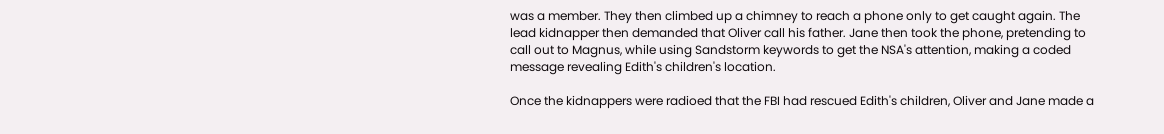was a member. They then climbed up a chimney to reach a phone only to get caught again. The lead kidnapper then demanded that Oliver call his father. Jane then took the phone, pretending to call out to Magnus, while using Sandstorm keywords to get the NSA's attention, making a coded message revealing Edith's children's location.

Once the kidnappers were radioed that the FBI had rescued Edith's children, Oliver and Jane made a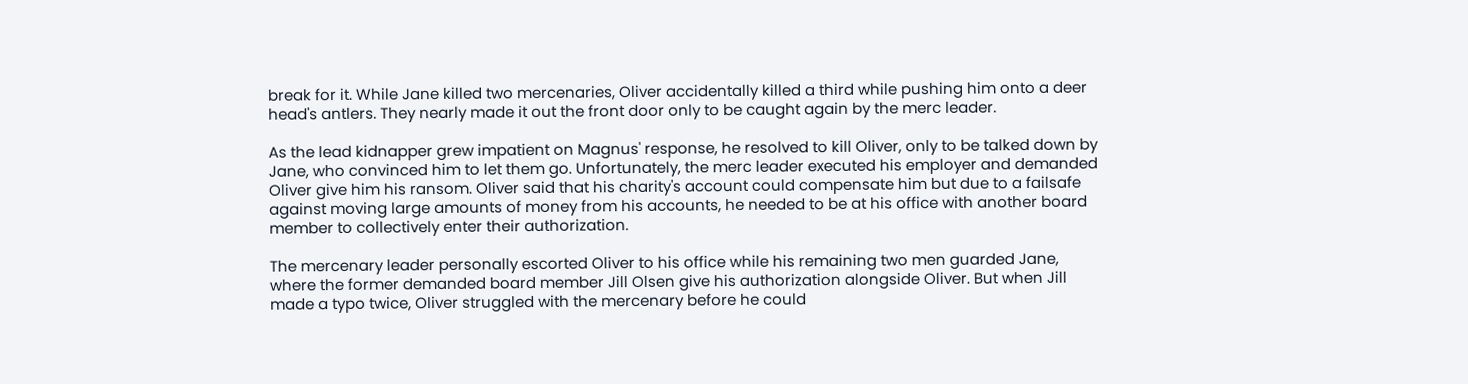break for it. While Jane killed two mercenaries, Oliver accidentally killed a third while pushing him onto a deer head's antlers. They nearly made it out the front door only to be caught again by the merc leader.

As the lead kidnapper grew impatient on Magnus' response, he resolved to kill Oliver, only to be talked down by Jane, who convinced him to let them go. Unfortunately, the merc leader executed his employer and demanded Oliver give him his ransom. Oliver said that his charity's account could compensate him but due to a failsafe against moving large amounts of money from his accounts, he needed to be at his office with another board member to collectively enter their authorization.

The mercenary leader personally escorted Oliver to his office while his remaining two men guarded Jane, where the former demanded board member Jill Olsen give his authorization alongside Oliver. But when Jill made a typo twice, Oliver struggled with the mercenary before he could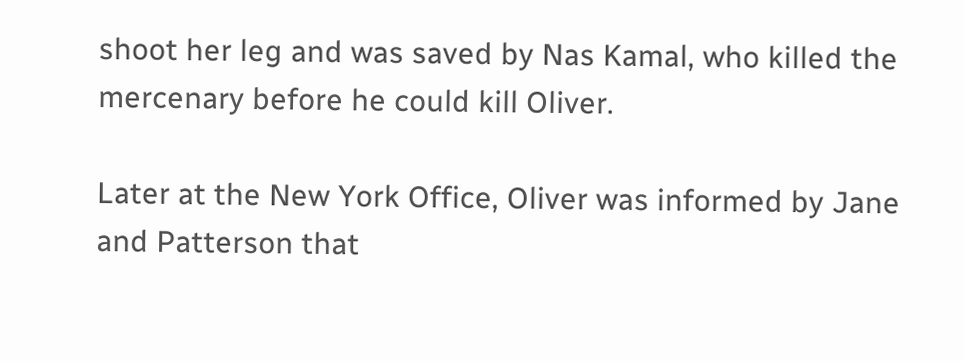shoot her leg and was saved by Nas Kamal, who killed the mercenary before he could kill Oliver.

Later at the New York Office, Oliver was informed by Jane and Patterson that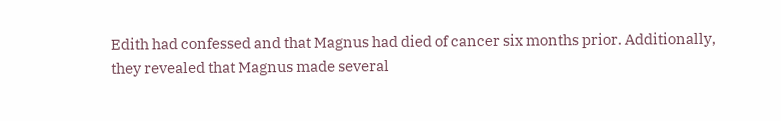Edith had confessed and that Magnus had died of cancer six months prior. Additionally, they revealed that Magnus made several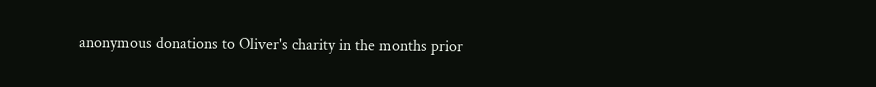anonymous donations to Oliver's charity in the months prior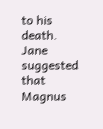to his death. Jane suggested that Magnus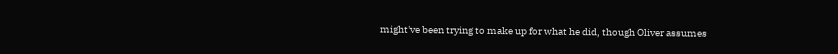might've been trying to make up for what he did, though Oliver assumes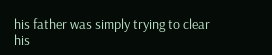his father was simply trying to clear his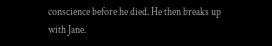conscience before he died. He then breaks up with Jane.